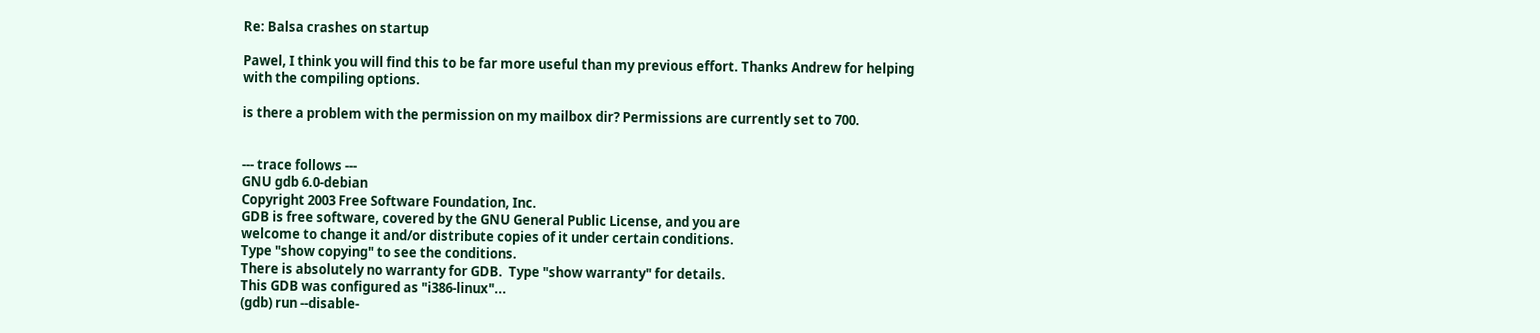Re: Balsa crashes on startup

Pawel, I think you will find this to be far more useful than my previous effort. Thanks Andrew for helping with the compiling options.

is there a problem with the permission on my mailbox dir? Permissions are currently set to 700.


--- trace follows ---
GNU gdb 6.0-debian
Copyright 2003 Free Software Foundation, Inc.
GDB is free software, covered by the GNU General Public License, and you are
welcome to change it and/or distribute copies of it under certain conditions.
Type "show copying" to see the conditions.
There is absolutely no warranty for GDB.  Type "show warranty" for details.
This GDB was configured as "i386-linux"...
(gdb) run --disable-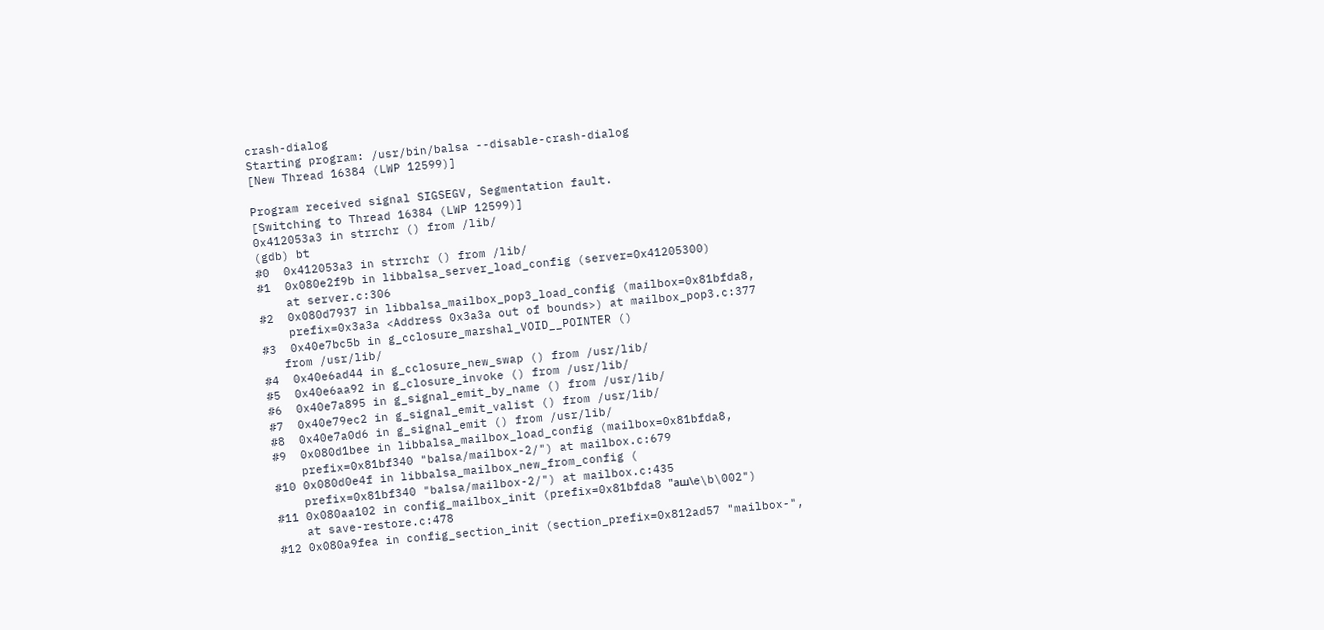crash-dialog
Starting program: /usr/bin/balsa --disable-crash-dialog
[New Thread 16384 (LWP 12599)]

Program received signal SIGSEGV, Segmentation fault.
[Switching to Thread 16384 (LWP 12599)]
0x412053a3 in strrchr () from /lib/
(gdb) bt
#0  0x412053a3 in strrchr () from /lib/
#1  0x080e2f9b in libbalsa_server_load_config (server=0x41205300)
    at server.c:306
#2  0x080d7937 in libbalsa_mailbox_pop3_load_config (mailbox=0x81bfda8,
    prefix=0x3a3a <Address 0x3a3a out of bounds>) at mailbox_pop3.c:377
#3  0x40e7bc5b in g_cclosure_marshal_VOID__POINTER ()
   from /usr/lib/
#4  0x40e6ad44 in g_cclosure_new_swap () from /usr/lib/
#5  0x40e6aa92 in g_closure_invoke () from /usr/lib/
#6  0x40e7a895 in g_signal_emit_by_name () from /usr/lib/
#7  0x40e79ec2 in g_signal_emit_valist () from /usr/lib/
#8  0x40e7a0d6 in g_signal_emit () from /usr/lib/
#9  0x080d1bee in libbalsa_mailbox_load_config (mailbox=0x81bfda8,
    prefix=0x81bf340 "balsa/mailbox-2/") at mailbox.c:679
#10 0x080d0e4f in libbalsa_mailbox_new_from_config (
    prefix=0x81bf340 "balsa/mailbox-2/") at mailbox.c:435
#11 0x080aa102 in config_mailbox_init (prefix=0x81bfda8 "аш\e\b\002")
    at save-restore.c:478
#12 0x080a9fea in config_section_init (section_prefix=0x812ad57 "mailbox-",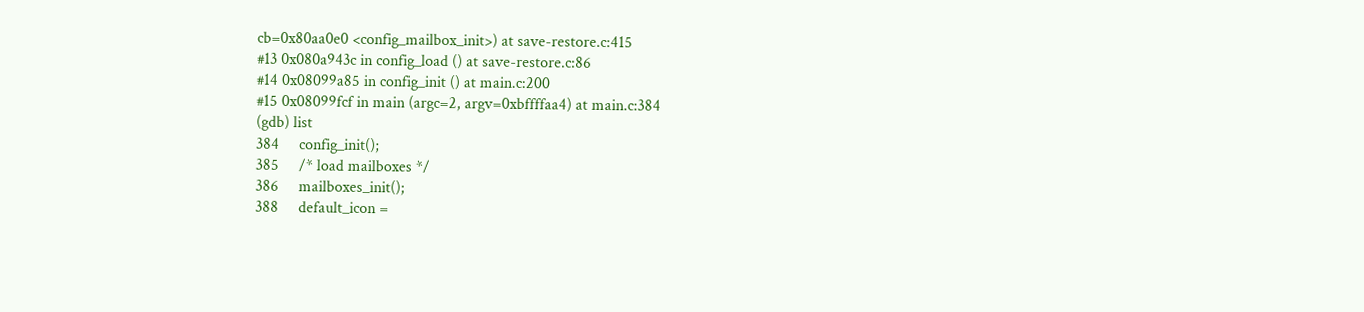cb=0x80aa0e0 <config_mailbox_init>) at save-restore.c:415
#13 0x080a943c in config_load () at save-restore.c:86
#14 0x08099a85 in config_init () at main.c:200
#15 0x08099fcf in main (argc=2, argv=0xbffffaa4) at main.c:384
(gdb) list
384     config_init();
385     /* load mailboxes */
386     mailboxes_init();
388     default_icon =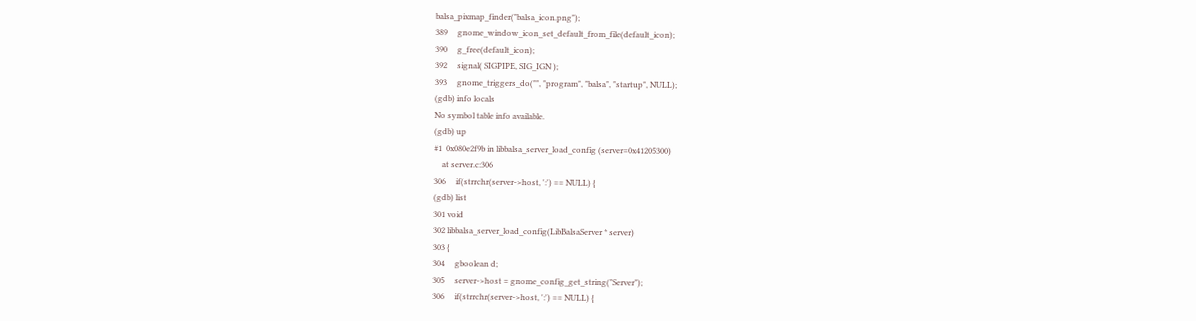balsa_pixmap_finder("balsa_icon.png");
389     gnome_window_icon_set_default_from_file(default_icon);
390     g_free(default_icon);
392     signal( SIGPIPE, SIG_IGN );
393     gnome_triggers_do("", "program", "balsa", "startup", NULL);
(gdb) info locals
No symbol table info available.
(gdb) up
#1  0x080e2f9b in libbalsa_server_load_config (server=0x41205300)
    at server.c:306
306     if(strrchr(server->host, ':') == NULL) {
(gdb) list
301 void
302 libbalsa_server_load_config(LibBalsaServer * server)
303 {
304     gboolean d;
305     server->host = gnome_config_get_string("Server");
306     if(strrchr(server->host, ':') == NULL) {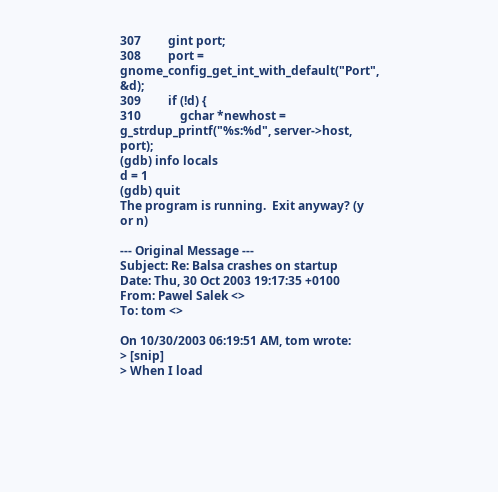307         gint port;
308         port = gnome_config_get_int_with_default("Port", &d);
309         if (!d) {
310             gchar *newhost = g_strdup_printf("%s:%d", server->host, port);
(gdb) info locals
d = 1
(gdb) quit
The program is running.  Exit anyway? (y or n)

--- Original Message ---
Subject: Re: Balsa crashes on startup
Date: Thu, 30 Oct 2003 19:17:35 +0100
From: Pawel Salek <>
To: tom <>

On 10/30/2003 06:19:51 AM, tom wrote:
> [snip]
> When I load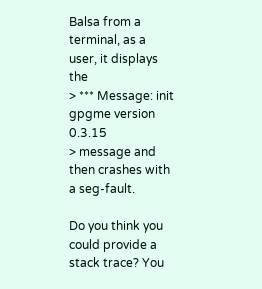Balsa from a terminal, as a user, it displays the
> *** Message: init gpgme version 0.3.15
> message and then crashes with a seg-fault.

Do you think you could provide a stack trace? You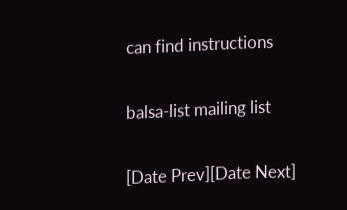can find instructions

balsa-list mailing list

[Date Prev][Date Next]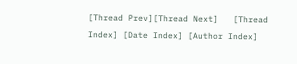[Thread Prev][Thread Next]   [Thread Index] [Date Index] [Author Index]